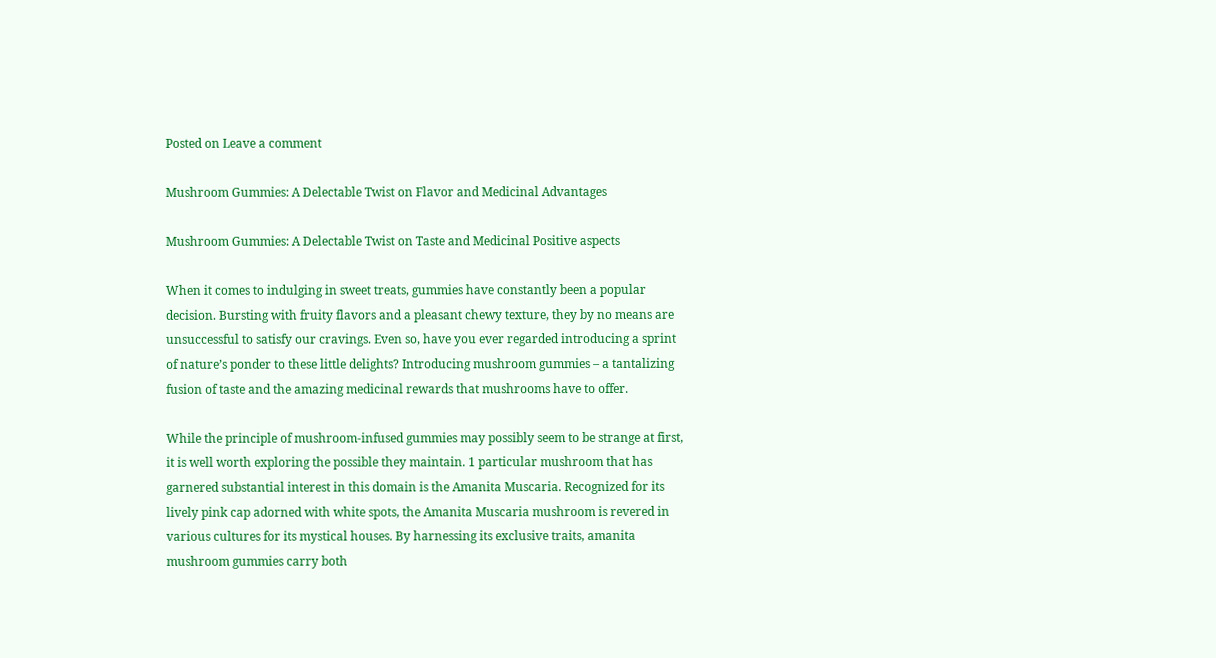Posted on Leave a comment

Mushroom Gummies: A Delectable Twist on Flavor and Medicinal Advantages

Mushroom Gummies: A Delectable Twist on Taste and Medicinal Positive aspects

When it comes to indulging in sweet treats, gummies have constantly been a popular decision. Bursting with fruity flavors and a pleasant chewy texture, they by no means are unsuccessful to satisfy our cravings. Even so, have you ever regarded introducing a sprint of nature’s ponder to these little delights? Introducing mushroom gummies – a tantalizing fusion of taste and the amazing medicinal rewards that mushrooms have to offer.

While the principle of mushroom-infused gummies may possibly seem to be strange at first, it is well worth exploring the possible they maintain. 1 particular mushroom that has garnered substantial interest in this domain is the Amanita Muscaria. Recognized for its lively pink cap adorned with white spots, the Amanita Muscaria mushroom is revered in various cultures for its mystical houses. By harnessing its exclusive traits, amanita mushroom gummies carry both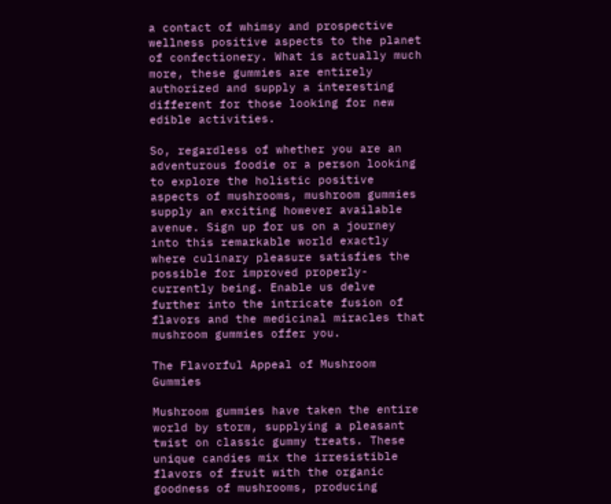a contact of whimsy and prospective wellness positive aspects to the planet of confectionery. What is actually much more, these gummies are entirely authorized and supply a interesting different for those looking for new edible activities.

So, regardless of whether you are an adventurous foodie or a person looking to explore the holistic positive aspects of mushrooms, mushroom gummies supply an exciting however available avenue. Sign up for us on a journey into this remarkable world exactly where culinary pleasure satisfies the possible for improved properly-currently being. Enable us delve further into the intricate fusion of flavors and the medicinal miracles that mushroom gummies offer you.

The Flavorful Appeal of Mushroom Gummies

Mushroom gummies have taken the entire world by storm, supplying a pleasant twist on classic gummy treats. These unique candies mix the irresistible flavors of fruit with the organic goodness of mushrooms, producing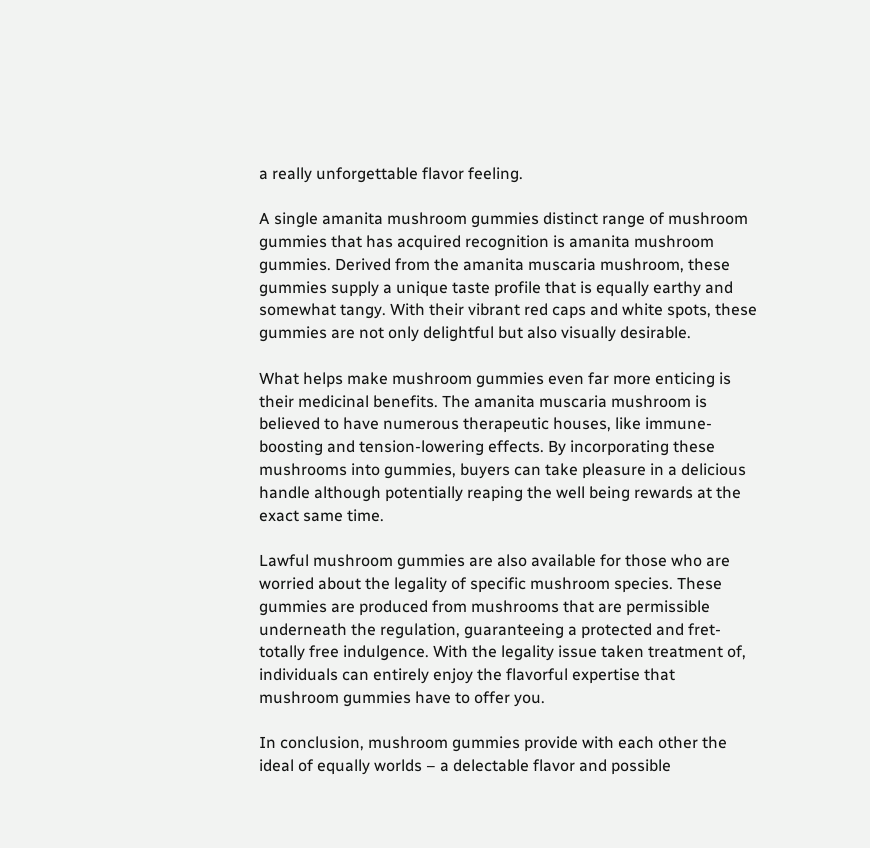a really unforgettable flavor feeling.

A single amanita mushroom gummies distinct range of mushroom gummies that has acquired recognition is amanita mushroom gummies. Derived from the amanita muscaria mushroom, these gummies supply a unique taste profile that is equally earthy and somewhat tangy. With their vibrant red caps and white spots, these gummies are not only delightful but also visually desirable.

What helps make mushroom gummies even far more enticing is their medicinal benefits. The amanita muscaria mushroom is believed to have numerous therapeutic houses, like immune-boosting and tension-lowering effects. By incorporating these mushrooms into gummies, buyers can take pleasure in a delicious handle although potentially reaping the well being rewards at the exact same time.

Lawful mushroom gummies are also available for those who are worried about the legality of specific mushroom species. These gummies are produced from mushrooms that are permissible underneath the regulation, guaranteeing a protected and fret-totally free indulgence. With the legality issue taken treatment of, individuals can entirely enjoy the flavorful expertise that mushroom gummies have to offer you.

In conclusion, mushroom gummies provide with each other the ideal of equally worlds – a delectable flavor and possible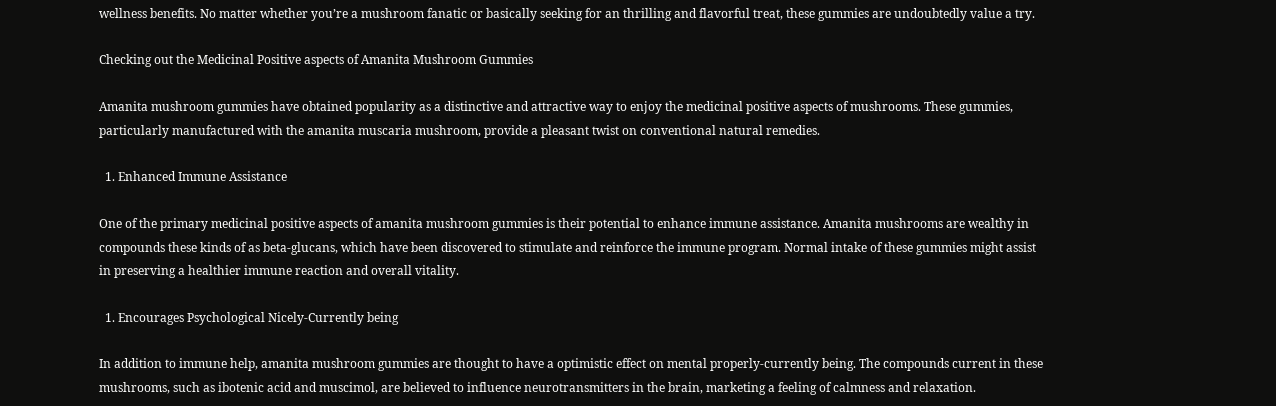wellness benefits. No matter whether you’re a mushroom fanatic or basically seeking for an thrilling and flavorful treat, these gummies are undoubtedly value a try.

Checking out the Medicinal Positive aspects of Amanita Mushroom Gummies

Amanita mushroom gummies have obtained popularity as a distinctive and attractive way to enjoy the medicinal positive aspects of mushrooms. These gummies, particularly manufactured with the amanita muscaria mushroom, provide a pleasant twist on conventional natural remedies.

  1. Enhanced Immune Assistance

One of the primary medicinal positive aspects of amanita mushroom gummies is their potential to enhance immune assistance. Amanita mushrooms are wealthy in compounds these kinds of as beta-glucans, which have been discovered to stimulate and reinforce the immune program. Normal intake of these gummies might assist in preserving a healthier immune reaction and overall vitality.

  1. Encourages Psychological Nicely-Currently being

In addition to immune help, amanita mushroom gummies are thought to have a optimistic effect on mental properly-currently being. The compounds current in these mushrooms, such as ibotenic acid and muscimol, are believed to influence neurotransmitters in the brain, marketing a feeling of calmness and relaxation.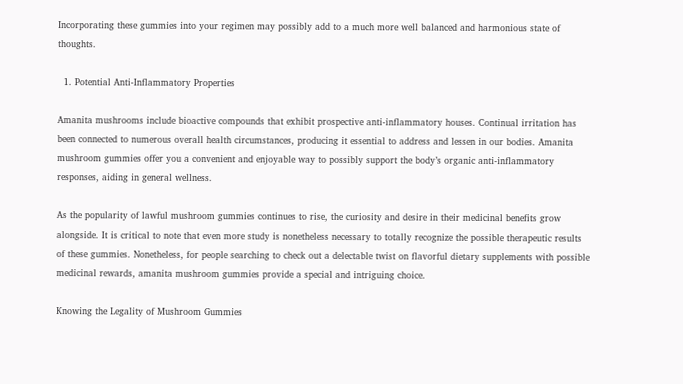Incorporating these gummies into your regimen may possibly add to a much more well balanced and harmonious state of thoughts.

  1. Potential Anti-Inflammatory Properties

Amanita mushrooms include bioactive compounds that exhibit prospective anti-inflammatory houses. Continual irritation has been connected to numerous overall health circumstances, producing it essential to address and lessen in our bodies. Amanita mushroom gummies offer you a convenient and enjoyable way to possibly support the body’s organic anti-inflammatory responses, aiding in general wellness.

As the popularity of lawful mushroom gummies continues to rise, the curiosity and desire in their medicinal benefits grow alongside. It is critical to note that even more study is nonetheless necessary to totally recognize the possible therapeutic results of these gummies. Nonetheless, for people searching to check out a delectable twist on flavorful dietary supplements with possible medicinal rewards, amanita mushroom gummies provide a special and intriguing choice.

Knowing the Legality of Mushroom Gummies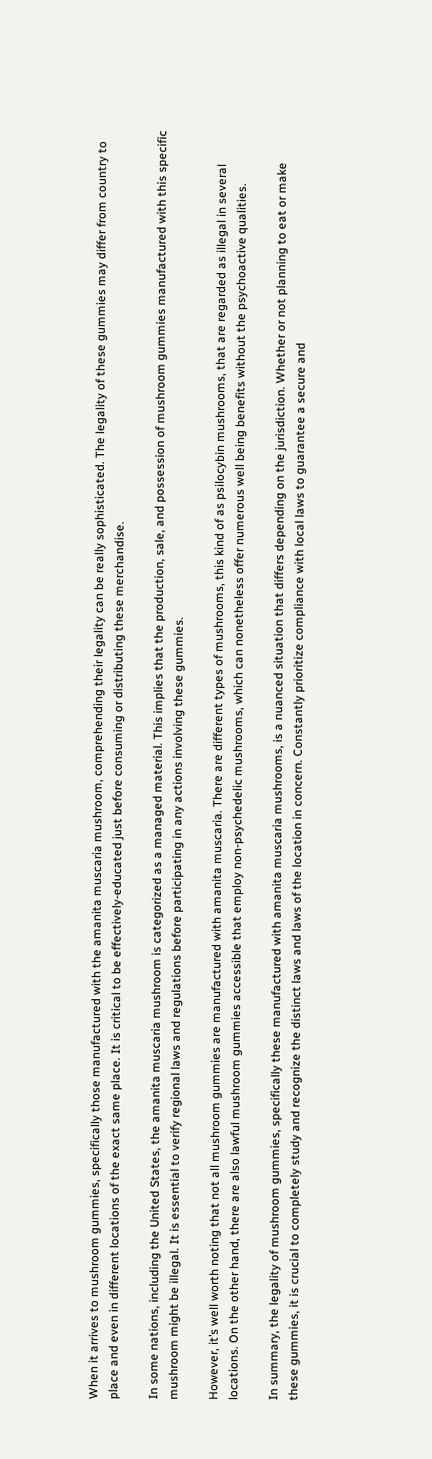When it arrives to mushroom gummies, specifically those manufactured with the amanita muscaria mushroom, comprehending their legality can be really sophisticated. The legality of these gummies may differ from country to place and even in different locations of the exact same place. It is critical to be effectively-educated just before consuming or distributing these merchandise.

In some nations, including the United States, the amanita muscaria mushroom is categorized as a managed material. This implies that the production, sale, and possession of mushroom gummies manufactured with this specific mushroom might be illegal. It is essential to verify regional laws and regulations before participating in any actions involving these gummies.

However, it’s well worth noting that not all mushroom gummies are manufactured with amanita muscaria. There are different types of mushrooms, this kind of as psilocybin mushrooms, that are regarded as illegal in several locations. On the other hand, there are also lawful mushroom gummies accessible that employ non-psychedelic mushrooms, which can nonetheless offer numerous well being benefits without the psychoactive qualities.

In summary, the legality of mushroom gummies, specifically these manufactured with amanita muscaria mushrooms, is a nuanced situation that differs depending on the jurisdiction. Whether or not planning to eat or make these gummies, it is crucial to completely study and recognize the distinct laws and laws of the location in concern. Constantly prioritize compliance with local laws to guarantee a secure and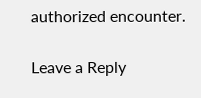authorized encounter.

Leave a Reply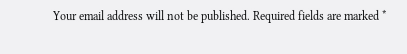Your email address will not be published. Required fields are marked *